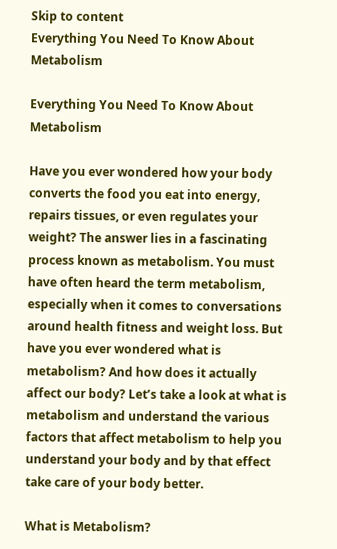Skip to content
Everything You Need To Know About Metabolism

Everything You Need To Know About Metabolism

Have you ever wondered how your body converts the food you eat into energy, repairs tissues, or even regulates your weight? The answer lies in a fascinating process known as metabolism. You must have often heard the term metabolism, especially when it comes to conversations around health fitness and weight loss. But have you ever wondered what is metabolism? And how does it actually affect our body? Let’s take a look at what is metabolism and understand the various factors that affect metabolism to help you understand your body and by that effect take care of your body better.

What is Metabolism?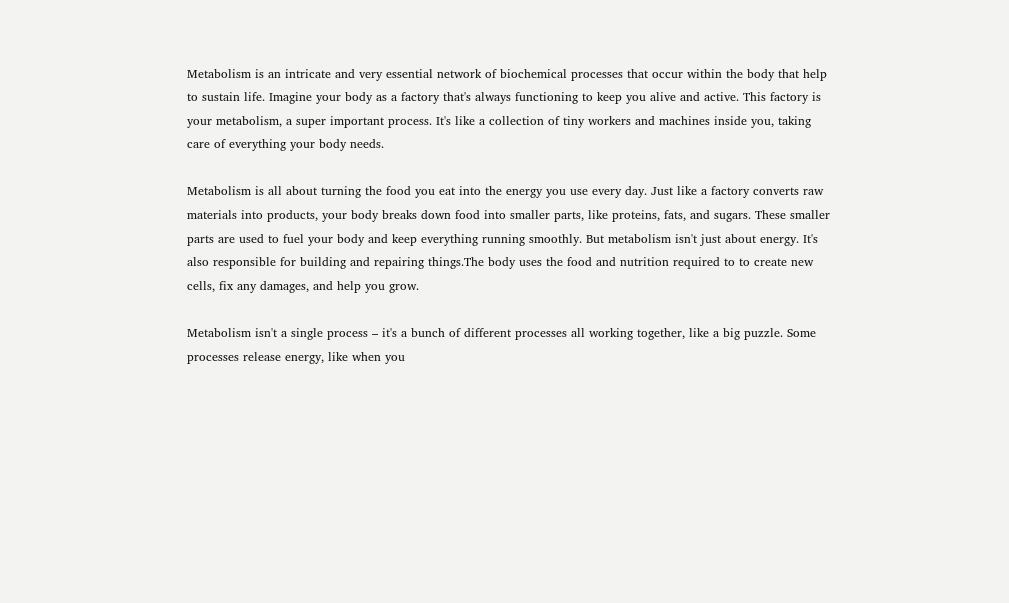Metabolism is an intricate and very essential network of biochemical processes that occur within the body that help to sustain life. Imagine your body as a factory that's always functioning to keep you alive and active. This factory is your metabolism, a super important process. It's like a collection of tiny workers and machines inside you, taking care of everything your body needs.

Metabolism is all about turning the food you eat into the energy you use every day. Just like a factory converts raw materials into products, your body breaks down food into smaller parts, like proteins, fats, and sugars. These smaller parts are used to fuel your body and keep everything running smoothly. But metabolism isn't just about energy. It's also responsible for building and repairing things.The body uses the food and nutrition required to to create new cells, fix any damages, and help you grow.

Metabolism isn't a single process – it's a bunch of different processes all working together, like a big puzzle. Some processes release energy, like when you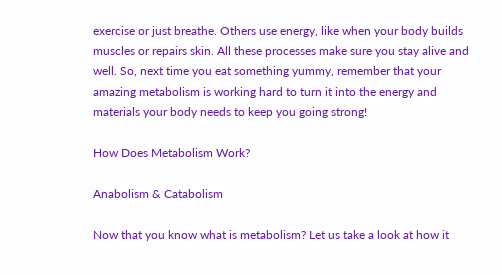exercise or just breathe. Others use energy, like when your body builds muscles or repairs skin. All these processes make sure you stay alive and well. So, next time you eat something yummy, remember that your amazing metabolism is working hard to turn it into the energy and materials your body needs to keep you going strong!

How Does Metabolism Work?

Anabolism & Catabolism

Now that you know what is metabolism? Let us take a look at how it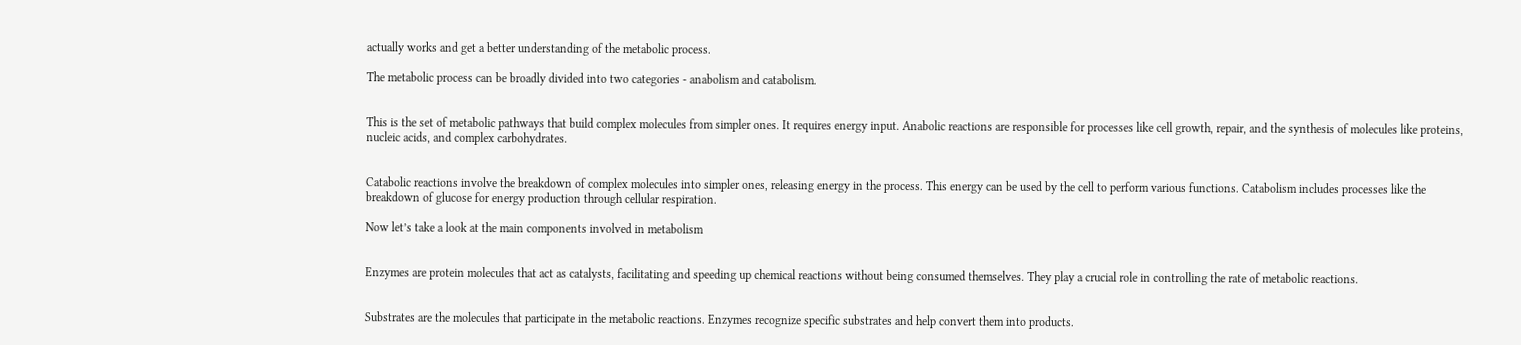actually works and get a better understanding of the metabolic process.

The metabolic process can be broadly divided into two categories - anabolism and catabolism.


This is the set of metabolic pathways that build complex molecules from simpler ones. It requires energy input. Anabolic reactions are responsible for processes like cell growth, repair, and the synthesis of molecules like proteins, nucleic acids, and complex carbohydrates.


Catabolic reactions involve the breakdown of complex molecules into simpler ones, releasing energy in the process. This energy can be used by the cell to perform various functions. Catabolism includes processes like the breakdown of glucose for energy production through cellular respiration.

Now let’s take a look at the main components involved in metabolism


Enzymes are protein molecules that act as catalysts, facilitating and speeding up chemical reactions without being consumed themselves. They play a crucial role in controlling the rate of metabolic reactions.


Substrates are the molecules that participate in the metabolic reactions. Enzymes recognize specific substrates and help convert them into products.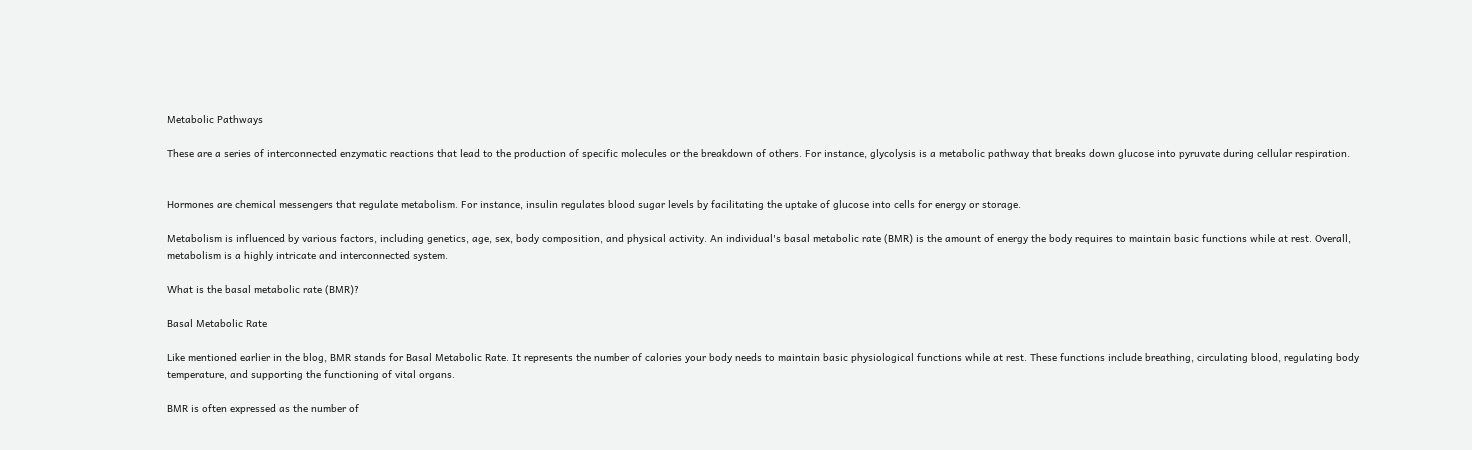Metabolic Pathways

These are a series of interconnected enzymatic reactions that lead to the production of specific molecules or the breakdown of others. For instance, glycolysis is a metabolic pathway that breaks down glucose into pyruvate during cellular respiration.


Hormones are chemical messengers that regulate metabolism. For instance, insulin regulates blood sugar levels by facilitating the uptake of glucose into cells for energy or storage.

Metabolism is influenced by various factors, including genetics, age, sex, body composition, and physical activity. An individual's basal metabolic rate (BMR) is the amount of energy the body requires to maintain basic functions while at rest. Overall, metabolism is a highly intricate and interconnected system.

What is the basal metabolic rate (BMR)?

Basal Metabolic Rate

Like mentioned earlier in the blog, BMR stands for Basal Metabolic Rate. It represents the number of calories your body needs to maintain basic physiological functions while at rest. These functions include breathing, circulating blood, regulating body temperature, and supporting the functioning of vital organs.

BMR is often expressed as the number of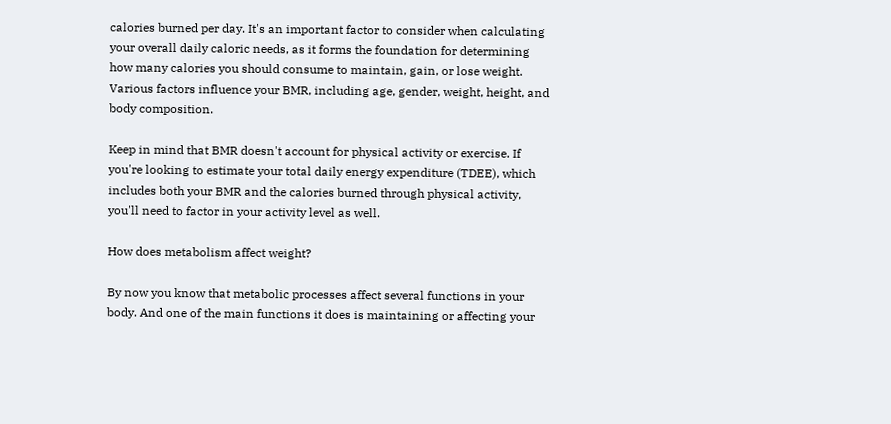calories burned per day. It's an important factor to consider when calculating your overall daily caloric needs, as it forms the foundation for determining how many calories you should consume to maintain, gain, or lose weight. Various factors influence your BMR, including age, gender, weight, height, and body composition.

Keep in mind that BMR doesn't account for physical activity or exercise. If you're looking to estimate your total daily energy expenditure (TDEE), which includes both your BMR and the calories burned through physical activity, you'll need to factor in your activity level as well.

How does metabolism affect weight?

By now you know that metabolic processes affect several functions in your body. And one of the main functions it does is maintaining or affecting your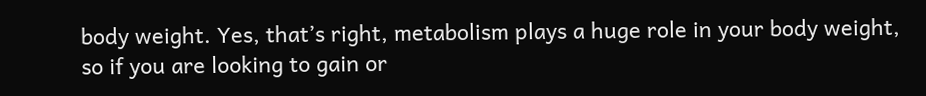body weight. Yes, that’s right, metabolism plays a huge role in your body weight, so if you are looking to gain or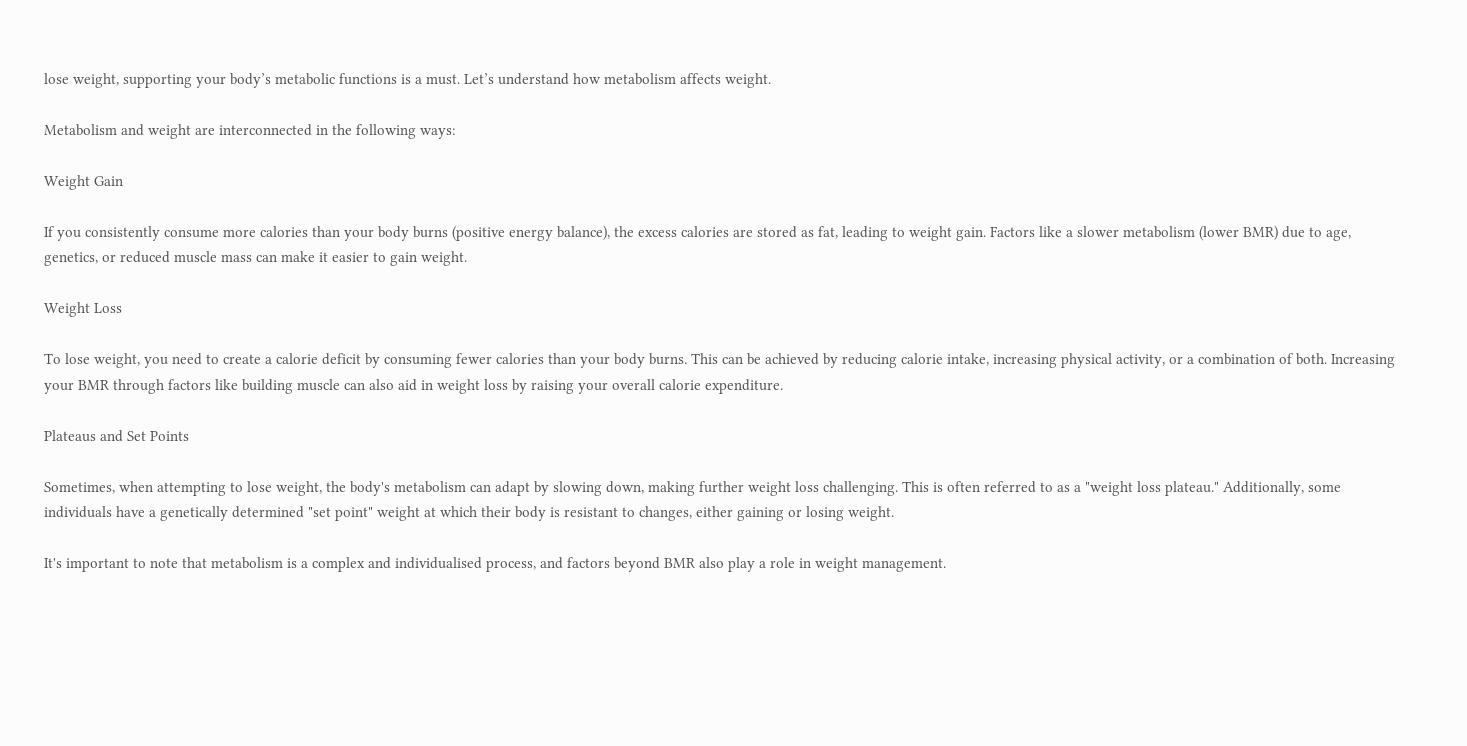lose weight, supporting your body’s metabolic functions is a must. Let’s understand how metabolism affects weight.

Metabolism and weight are interconnected in the following ways:

Weight Gain

If you consistently consume more calories than your body burns (positive energy balance), the excess calories are stored as fat, leading to weight gain. Factors like a slower metabolism (lower BMR) due to age, genetics, or reduced muscle mass can make it easier to gain weight.

Weight Loss

To lose weight, you need to create a calorie deficit by consuming fewer calories than your body burns. This can be achieved by reducing calorie intake, increasing physical activity, or a combination of both. Increasing your BMR through factors like building muscle can also aid in weight loss by raising your overall calorie expenditure.

Plateaus and Set Points

Sometimes, when attempting to lose weight, the body's metabolism can adapt by slowing down, making further weight loss challenging. This is often referred to as a "weight loss plateau." Additionally, some individuals have a genetically determined "set point" weight at which their body is resistant to changes, either gaining or losing weight.

It's important to note that metabolism is a complex and individualised process, and factors beyond BMR also play a role in weight management.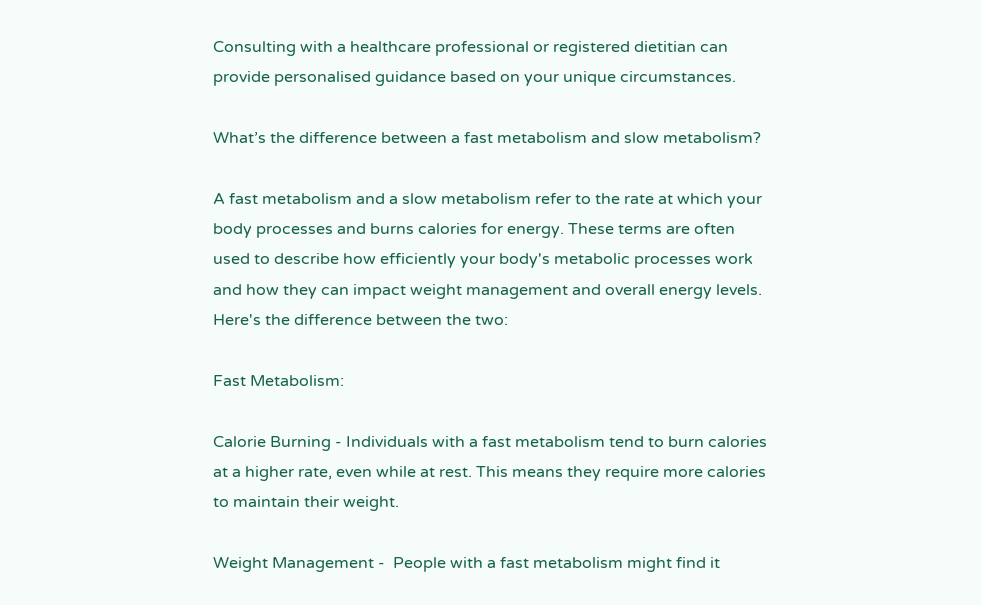Consulting with a healthcare professional or registered dietitian can provide personalised guidance based on your unique circumstances.

What’s the difference between a fast metabolism and slow metabolism?

A fast metabolism and a slow metabolism refer to the rate at which your body processes and burns calories for energy. These terms are often used to describe how efficiently your body's metabolic processes work and how they can impact weight management and overall energy levels. Here's the difference between the two:

Fast Metabolism:

Calorie Burning - Individuals with a fast metabolism tend to burn calories at a higher rate, even while at rest. This means they require more calories to maintain their weight.

Weight Management -  People with a fast metabolism might find it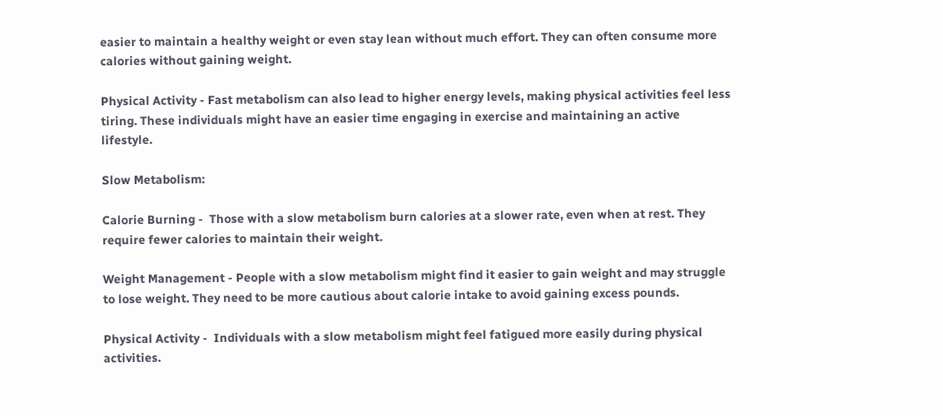easier to maintain a healthy weight or even stay lean without much effort. They can often consume more calories without gaining weight.

Physical Activity - Fast metabolism can also lead to higher energy levels, making physical activities feel less tiring. These individuals might have an easier time engaging in exercise and maintaining an active lifestyle.

Slow Metabolism:

Calorie Burning -  Those with a slow metabolism burn calories at a slower rate, even when at rest. They require fewer calories to maintain their weight.

Weight Management - People with a slow metabolism might find it easier to gain weight and may struggle to lose weight. They need to be more cautious about calorie intake to avoid gaining excess pounds.

Physical Activity -  Individuals with a slow metabolism might feel fatigued more easily during physical activities.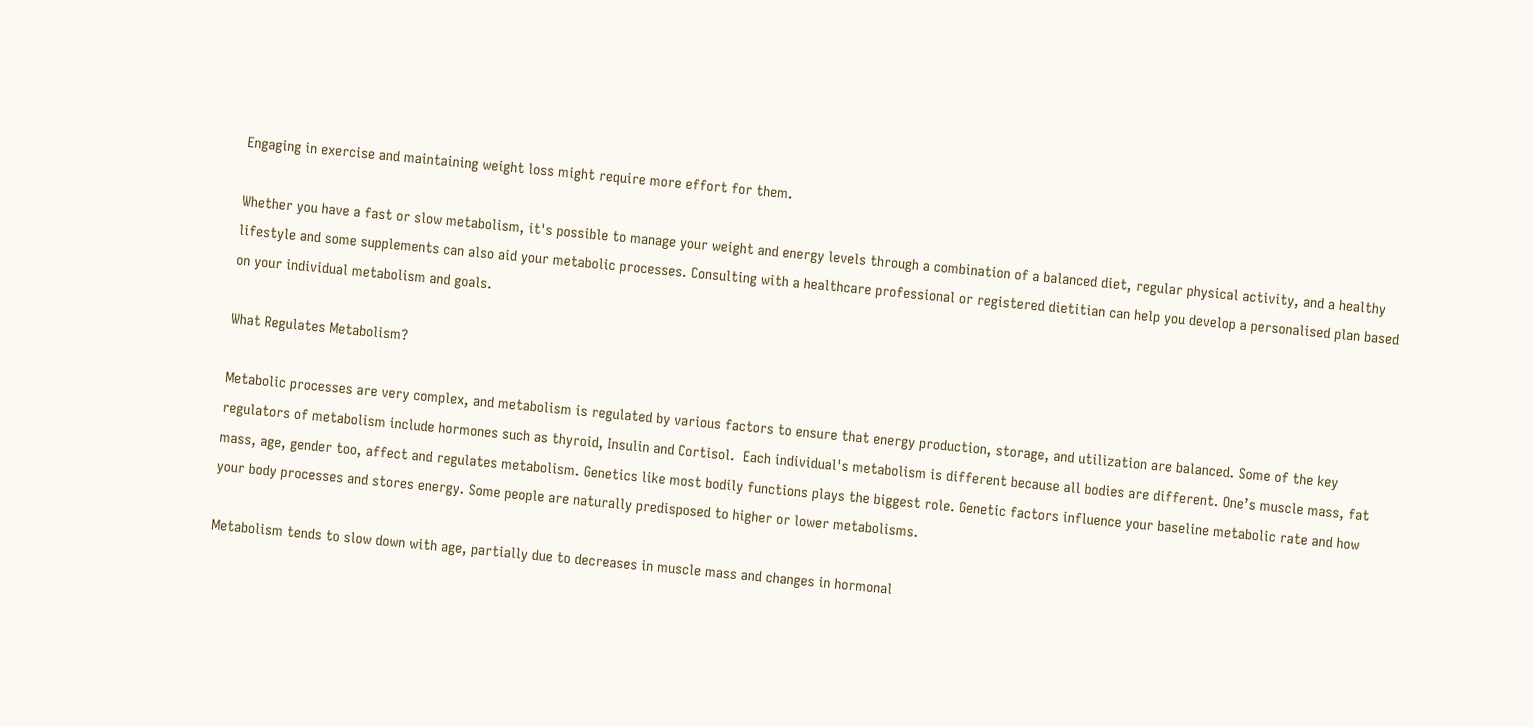Engaging in exercise and maintaining weight loss might require more effort for them.

Whether you have a fast or slow metabolism, it's possible to manage your weight and energy levels through a combination of a balanced diet, regular physical activity, and a healthy lifestyle and some supplements can also aid your metabolic processes. Consulting with a healthcare professional or registered dietitian can help you develop a personalised plan based on your individual metabolism and goals.

What Regulates Metabolism?

Metabolic processes are very complex, and metabolism is regulated by various factors to ensure that energy production, storage, and utilization are balanced. Some of the key regulators of metabolism include hormones such as thyroid, Insulin and Cortisol.  Each individual's metabolism is different because all bodies are different. One’s muscle mass, fat mass, age, gender too, affect and regulates metabolism. Genetics like most bodily functions plays the biggest role. Genetic factors influence your baseline metabolic rate and how your body processes and stores energy. Some people are naturally predisposed to higher or lower metabolisms.

Metabolism tends to slow down with age, partially due to decreases in muscle mass and changes in hormonal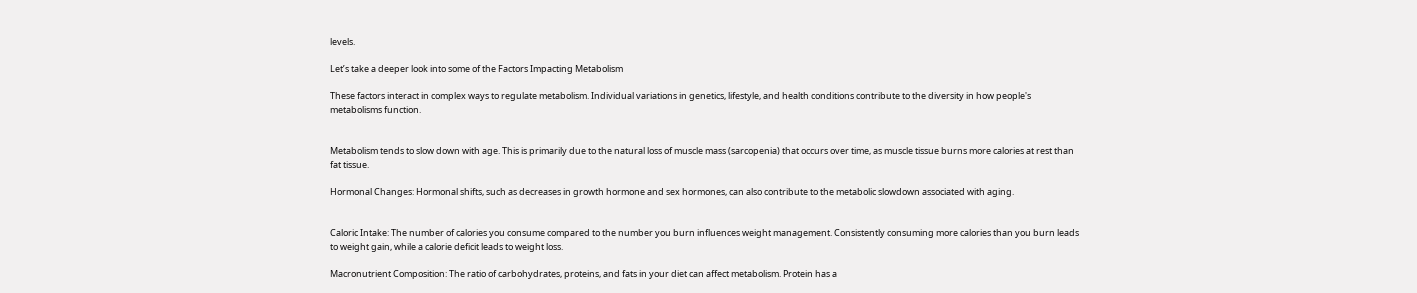levels.

Let’s take a deeper look into some of the Factors Impacting Metabolism

These factors interact in complex ways to regulate metabolism. Individual variations in genetics, lifestyle, and health conditions contribute to the diversity in how people's metabolisms function.


Metabolism tends to slow down with age. This is primarily due to the natural loss of muscle mass (sarcopenia) that occurs over time, as muscle tissue burns more calories at rest than fat tissue.

Hormonal Changes: Hormonal shifts, such as decreases in growth hormone and sex hormones, can also contribute to the metabolic slowdown associated with aging.


Caloric Intake: The number of calories you consume compared to the number you burn influences weight management. Consistently consuming more calories than you burn leads to weight gain, while a calorie deficit leads to weight loss.

Macronutrient Composition: The ratio of carbohydrates, proteins, and fats in your diet can affect metabolism. Protein has a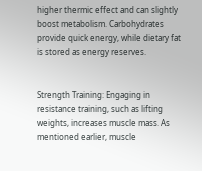higher thermic effect and can slightly boost metabolism. Carbohydrates provide quick energy, while dietary fat is stored as energy reserves.


Strength Training: Engaging in resistance training, such as lifting weights, increases muscle mass. As mentioned earlier, muscle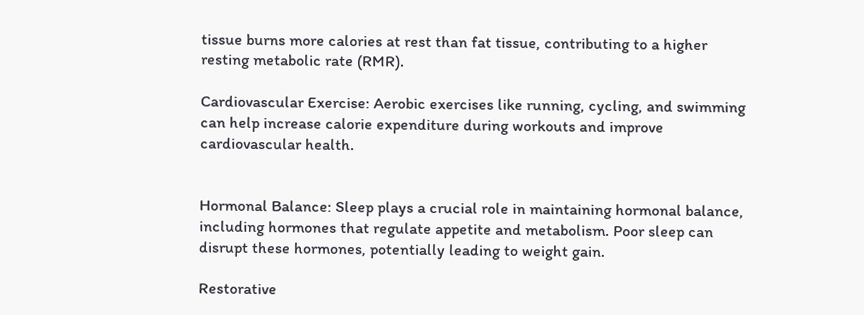tissue burns more calories at rest than fat tissue, contributing to a higher resting metabolic rate (RMR).

Cardiovascular Exercise: Aerobic exercises like running, cycling, and swimming can help increase calorie expenditure during workouts and improve cardiovascular health.


Hormonal Balance: Sleep plays a crucial role in maintaining hormonal balance, including hormones that regulate appetite and metabolism. Poor sleep can disrupt these hormones, potentially leading to weight gain.

Restorative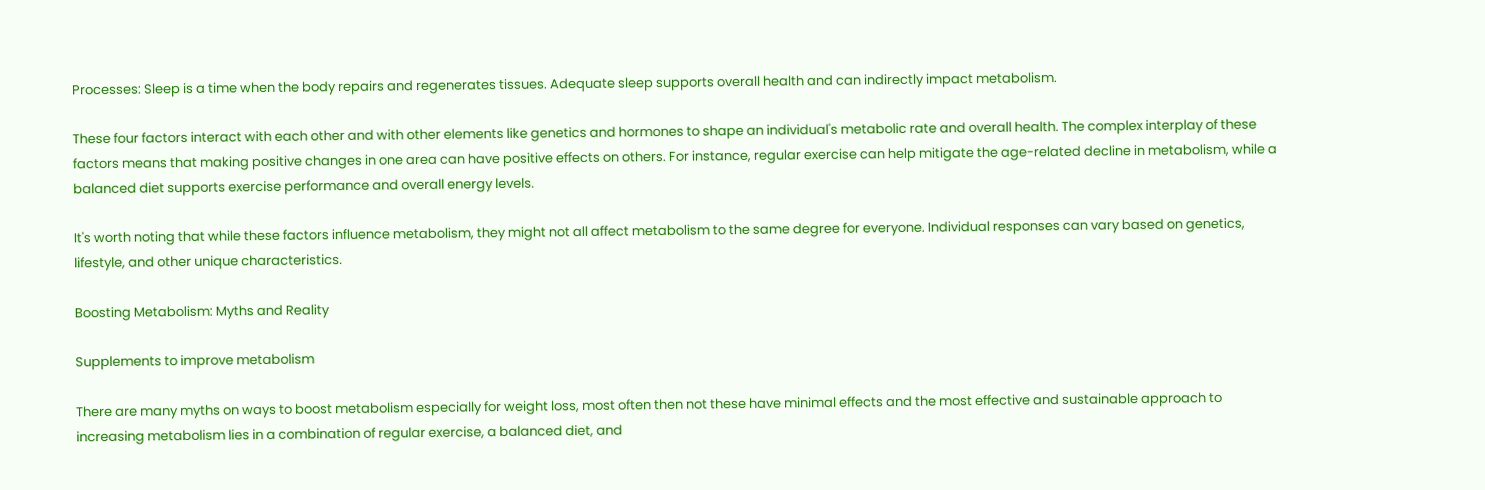Processes: Sleep is a time when the body repairs and regenerates tissues. Adequate sleep supports overall health and can indirectly impact metabolism.

These four factors interact with each other and with other elements like genetics and hormones to shape an individual's metabolic rate and overall health. The complex interplay of these factors means that making positive changes in one area can have positive effects on others. For instance, regular exercise can help mitigate the age-related decline in metabolism, while a balanced diet supports exercise performance and overall energy levels.

It's worth noting that while these factors influence metabolism, they might not all affect metabolism to the same degree for everyone. Individual responses can vary based on genetics, lifestyle, and other unique characteristics.

Boosting Metabolism: Myths and Reality

Supplements to improve metabolism

There are many myths on ways to boost metabolism especially for weight loss, most often then not these have minimal effects and the most effective and sustainable approach to increasing metabolism lies in a combination of regular exercise, a balanced diet, and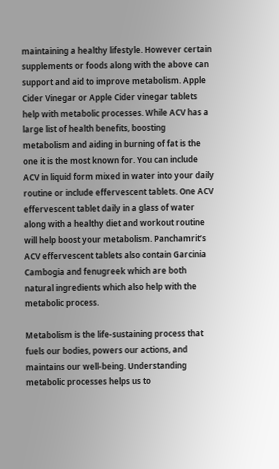maintaining a healthy lifestyle. However certain supplements or foods along with the above can support and aid to improve metabolism. Apple Cider Vinegar or Apple Cider vinegar tablets help with metabolic processes. While ACV has a large list of health benefits, boosting metabolism and aiding in burning of fat is the one it is the most known for. You can include ACV in liquid form mixed in water into your daily routine or include effervescent tablets. One ACV effervescent tablet daily in a glass of water along with a healthy diet and workout routine will help boost your metabolism. Panchamrit’s ACV effervescent tablets also contain Garcinia Cambogia and fenugreek which are both natural ingredients which also help with the metabolic process.

Metabolism is the life-sustaining process that fuels our bodies, powers our actions, and maintains our well-being. Understanding metabolic processes helps us to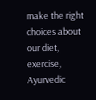make the right choices about our diet, exercise, Ayurvedic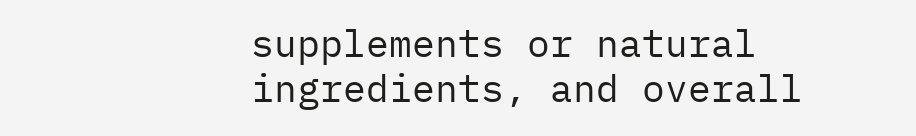supplements or natural ingredients, and overall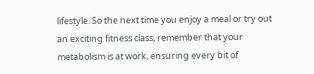lifestyle. So the next time you enjoy a meal or try out an exciting fitness class, remember that your metabolism is at work, ensuring every bit of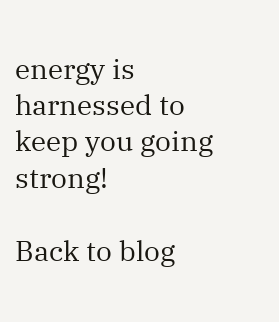energy is harnessed to keep you going strong!

Back to blog